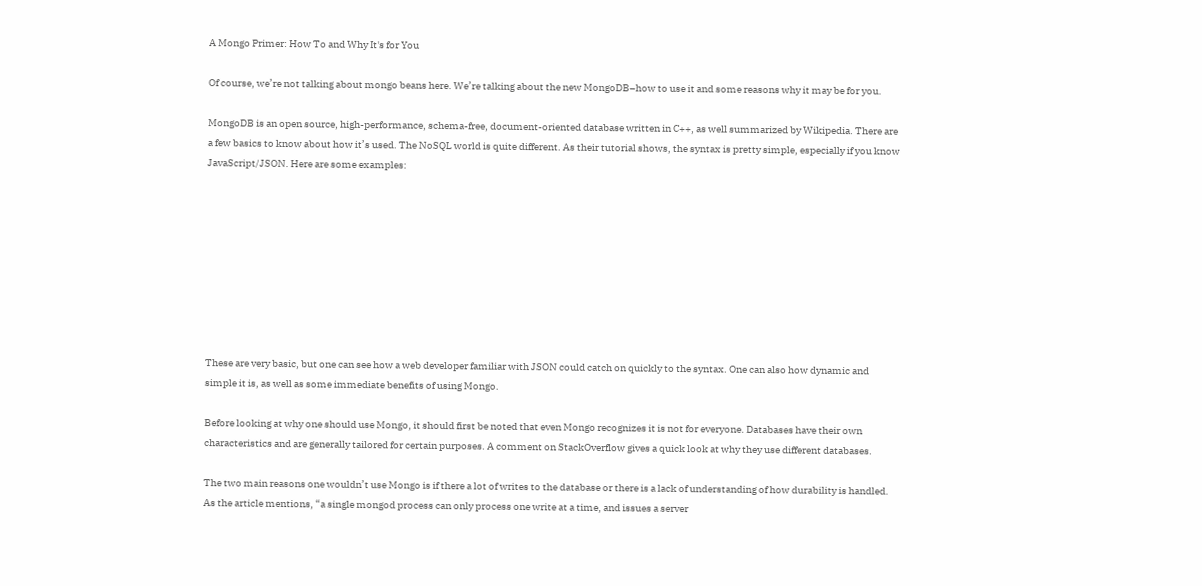A Mongo Primer: How To and Why It's for You

Of course, we’re not talking about mongo beans here. We’re talking about the new MongoDB–how to use it and some reasons why it may be for you.

MongoDB is an open source, high-performance, schema-free, document-oriented database written in C++, as well summarized by Wikipedia. There are a few basics to know about how it’s used. The NoSQL world is quite different. As their tutorial shows, the syntax is pretty simple, especially if you know JavaScript/JSON. Here are some examples:









These are very basic, but one can see how a web developer familiar with JSON could catch on quickly to the syntax. One can also how dynamic and simple it is, as well as some immediate benefits of using Mongo.

Before looking at why one should use Mongo, it should first be noted that even Mongo recognizes it is not for everyone. Databases have their own characteristics and are generally tailored for certain purposes. A comment on StackOverflow gives a quick look at why they use different databases.

The two main reasons one wouldn’t use Mongo is if there a lot of writes to the database or there is a lack of understanding of how durability is handled. As the article mentions, “a single mongod process can only process one write at a time, and issues a server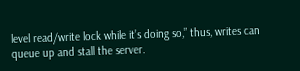level read/write lock while it’s doing so,” thus, writes can queue up and stall the server.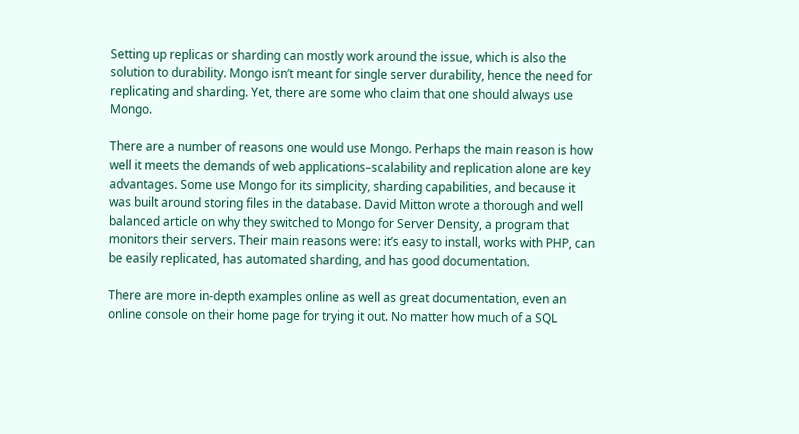Setting up replicas or sharding can mostly work around the issue, which is also the solution to durability. Mongo isn’t meant for single server durability, hence the need for replicating and sharding. Yet, there are some who claim that one should always use Mongo.

There are a number of reasons one would use Mongo. Perhaps the main reason is how well it meets the demands of web applications–scalability and replication alone are key advantages. Some use Mongo for its simplicity, sharding capabilities, and because it was built around storing files in the database. David Mitton wrote a thorough and well balanced article on why they switched to Mongo for Server Density, a program that monitors their servers. Their main reasons were: it’s easy to install, works with PHP, can be easily replicated, has automated sharding, and has good documentation.

There are more in-depth examples online as well as great documentation, even an online console on their home page for trying it out. No matter how much of a SQL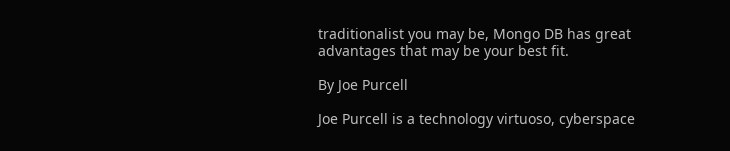traditionalist you may be, Mongo DB has great advantages that may be your best fit.

By Joe Purcell

Joe Purcell is a technology virtuoso, cyberspace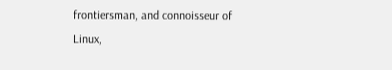frontiersman, and connoisseur of Linux,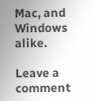Mac, and Windows alike.

Leave a comment